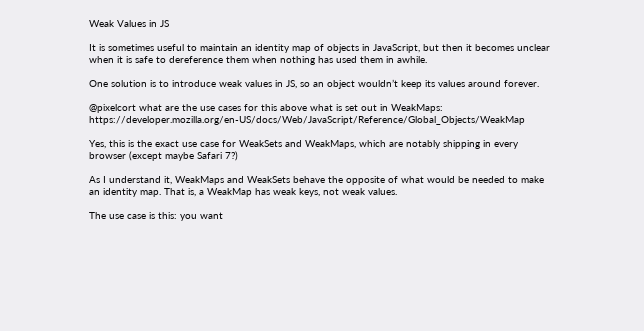Weak Values in JS

It is sometimes useful to maintain an identity map of objects in JavaScript, but then it becomes unclear when it is safe to dereference them when nothing has used them in awhile.

One solution is to introduce weak values in JS, so an object wouldn’t keep its values around forever.

@pixelcort what are the use cases for this above what is set out in WeakMaps: https://developer.mozilla.org/en-US/docs/Web/JavaScript/Reference/Global_Objects/WeakMap

Yes, this is the exact use case for WeakSets and WeakMaps, which are notably shipping in every browser (except maybe Safari 7?)

As I understand it, WeakMaps and WeakSets behave the opposite of what would be needed to make an identity map. That is, a WeakMap has weak keys, not weak values.

The use case is this: you want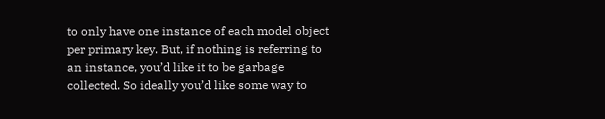to only have one instance of each model object per primary key. But, if nothing is referring to an instance, you’d like it to be garbage collected. So ideally you’d like some way to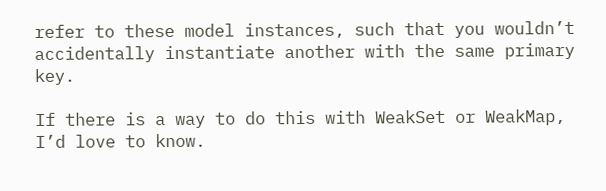refer to these model instances, such that you wouldn’t accidentally instantiate another with the same primary key.

If there is a way to do this with WeakSet or WeakMap, I’d love to know.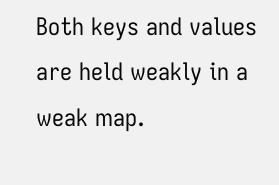Both keys and values are held weakly in a weak map.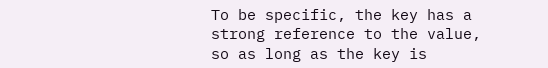To be specific, the key has a strong reference to the value, so as long as the key is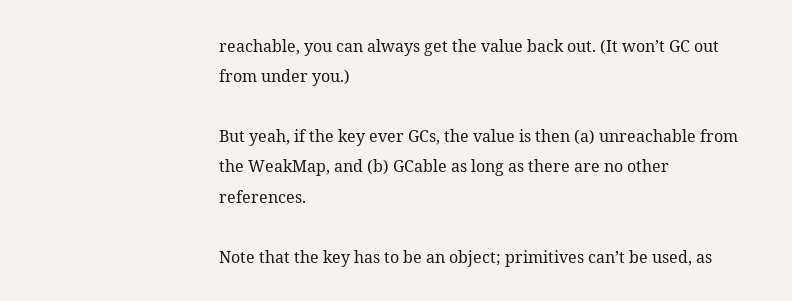reachable, you can always get the value back out. (It won’t GC out from under you.)

But yeah, if the key ever GCs, the value is then (a) unreachable from the WeakMap, and (b) GCable as long as there are no other references.

Note that the key has to be an object; primitives can’t be used, as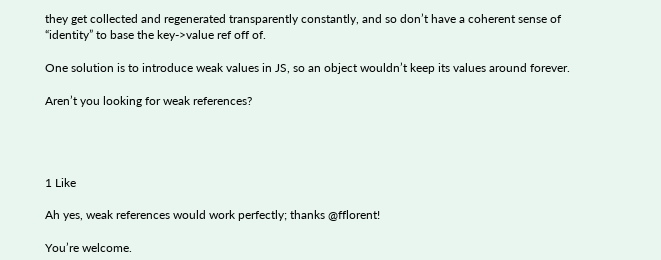they get collected and regenerated transparently constantly, and so don’t have a coherent sense of “identity” to base the key->value ref off of.

One solution is to introduce weak values in JS, so an object wouldn’t keep its values around forever.

Aren’t you looking for weak references?




1 Like

Ah yes, weak references would work perfectly; thanks @fflorent!

You’re welcome.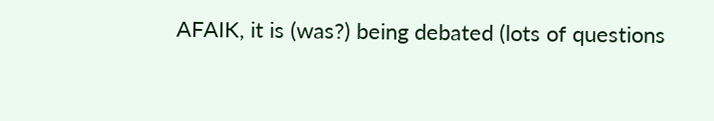AFAIK, it is (was?) being debated (lots of questions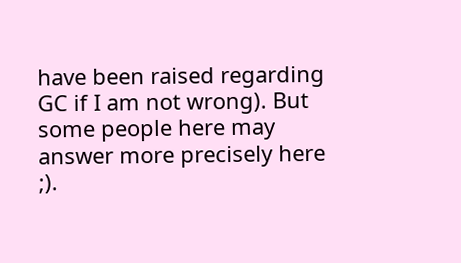have been raised regarding GC if I am not wrong). But some people here may answer more precisely here ;).